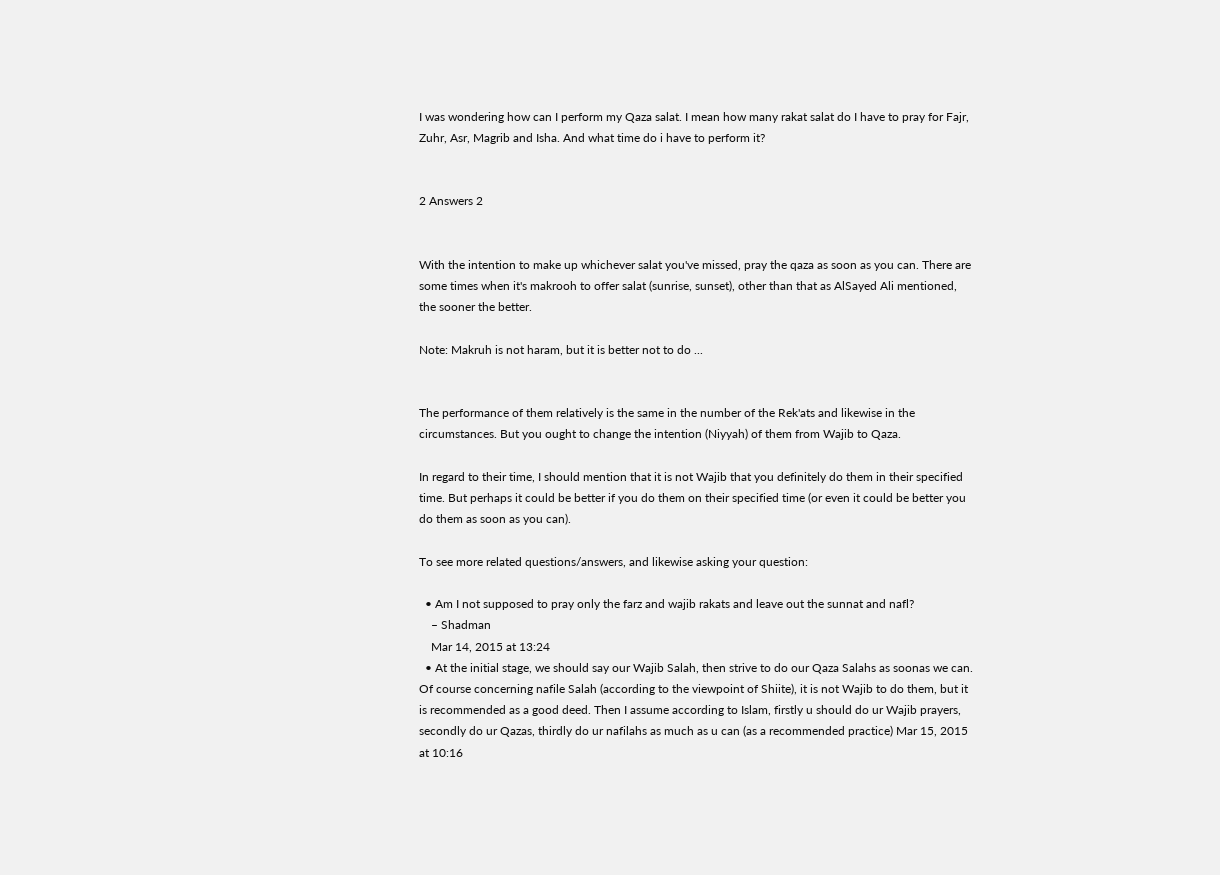I was wondering how can I perform my Qaza salat. I mean how many rakat salat do I have to pray for Fajr, Zuhr, Asr, Magrib and Isha. And what time do i have to perform it?


2 Answers 2


With the intention to make up whichever salat you've missed, pray the qaza as soon as you can. There are some times when it's makrooh to offer salat (sunrise, sunset), other than that as AlSayed Ali mentioned, the sooner the better.

Note: Makruh is not haram, but it is better not to do ...


The performance of them relatively is the same in the number of the Rek'ats and likewise in the circumstances. But you ought to change the intention (Niyyah) of them from Wajib to Qaza.

In regard to their time, I should mention that it is not Wajib that you definitely do them in their specified time. But perhaps it could be better if you do them on their specified time (or even it could be better you do them as soon as you can).

To see more related questions/answers, and likewise asking your question:

  • Am I not supposed to pray only the farz and wajib rakats and leave out the sunnat and nafl?
    – Shadman
    Mar 14, 2015 at 13:24
  • At the initial stage, we should say our Wajib Salah, then strive to do our Qaza Salahs as soonas we can. Of course concerning nafile Salah (according to the viewpoint of Shiite), it is not Wajib to do them, but it is recommended as a good deed. Then I assume according to Islam, firstly u should do ur Wajib prayers, secondly do ur Qazas, thirdly do ur nafilahs as much as u can (as a recommended practice) Mar 15, 2015 at 10:16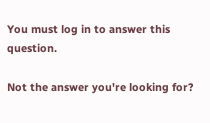You must log in to answer this question.

Not the answer you're looking for?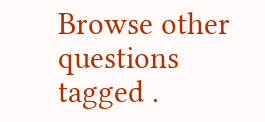Browse other questions tagged .